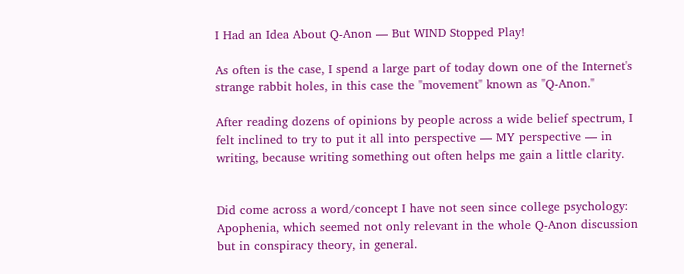I Had an Idea About Q-Anon — But WIND Stopped Play!

As often is the case, I spend a large part of today down one of the Internet's strange rabbit holes, in this case the "movement" known as "Q-Anon."

After reading dozens of opinions by people across a wide belief spectrum, I felt inclined to try to put it all into perspective — MY perspective — in writing, because writing something out often helps me gain a little clarity.


Did come across a word/concept I have not seen since college psychology: Apophenia, which seemed not only relevant in the whole Q-Anon discussion but in conspiracy theory, in general.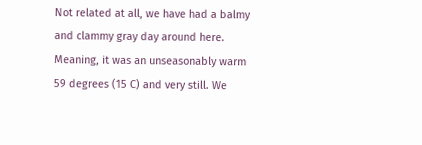Not related at all, we have had a balmy and clammy gray day around here. Meaning, it was an unseasonably warm 59 degrees (15 C) and very still. We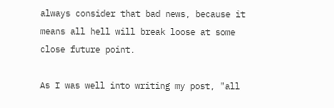always consider that bad news, because it means all hell will break loose at some close future point.

As I was well into writing my post, "all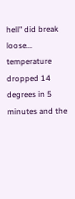hell" did break loose... temperature dropped 14 degrees in 5 minutes and the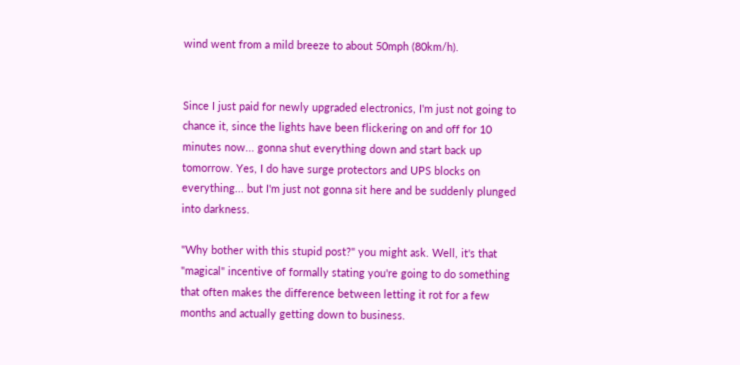wind went from a mild breeze to about 50mph (80km/h).


Since I just paid for newly upgraded electronics, I'm just not going to chance it, since the lights have been flickering on and off for 10 minutes now... gonna shut everything down and start back up tomorrow. Yes, I do have surge protectors and UPS blocks on everything... but I'm just not gonna sit here and be suddenly plunged into darkness.

"Why bother with this stupid post?" you might ask. Well, it's that "magical" incentive of formally stating you're going to do something that often makes the difference between letting it rot for a few months and actually getting down to business.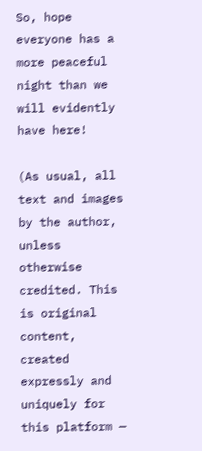So, hope everyone has a more peaceful night than we will evidently have here!

(As usual, all text and images by the author, unless otherwise credited. This is original content, created expressly and uniquely for this platform —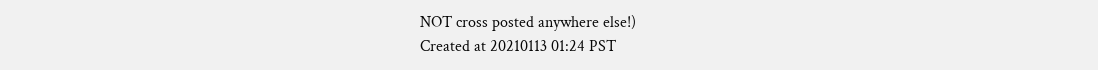NOT cross posted anywhere else!)
Created at 20210113 01:24 PST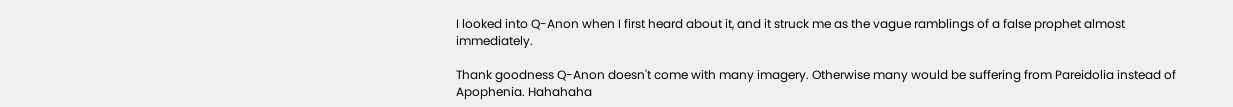I looked into Q-Anon when I first heard about it, and it struck me as the vague ramblings of a false prophet almost immediately.

Thank goodness Q-Anon doesn't come with many imagery. Otherwise many would be suffering from Pareidolia instead of Apophenia. Hahahaha